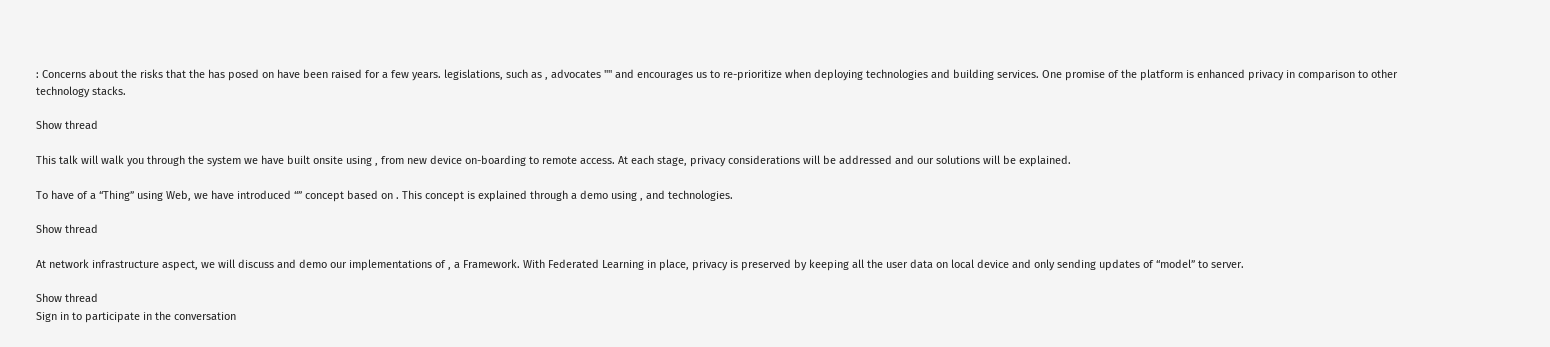: Concerns about the risks that the has posed on have been raised for a few years. legislations, such as , advocates "" and encourages us to re-prioritize when deploying technologies and building services. One promise of the platform is enhanced privacy in comparison to other technology stacks.

Show thread

This talk will walk you through the system we have built onsite using , from new device on-boarding to remote access. At each stage, privacy considerations will be addressed and our solutions will be explained.

To have of a “Thing” using Web, we have introduced “” concept based on . This concept is explained through a demo using , and technologies.

Show thread

At network infrastructure aspect, we will discuss and demo our implementations of , a Framework. With Federated Learning in place, privacy is preserved by keeping all the user data on local device and only sending updates of “model” to server.

Show thread
Sign in to participate in the conversation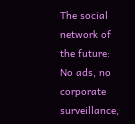The social network of the future: No ads, no corporate surveillance,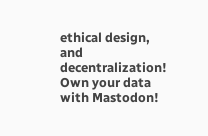ethical design, and decentralization! Own your data with Mastodon!